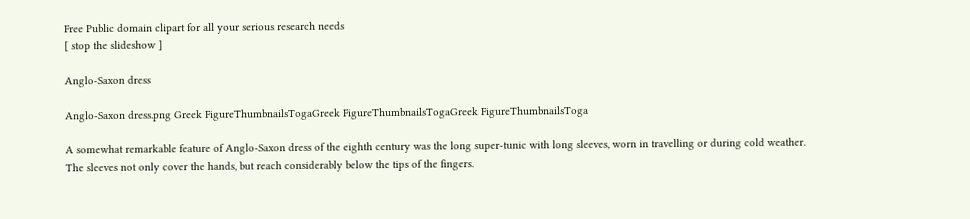Free Public domain clipart for all your serious research needs
[ stop the slideshow ]

Anglo-Saxon dress

Anglo-Saxon dress.png Greek FigureThumbnailsTogaGreek FigureThumbnailsTogaGreek FigureThumbnailsToga

A somewhat remarkable feature of Anglo-Saxon dress of the eighth century was the long super-tunic with long sleeves, worn in travelling or during cold weather. The sleeves not only cover the hands, but reach considerably below the tips of the fingers.